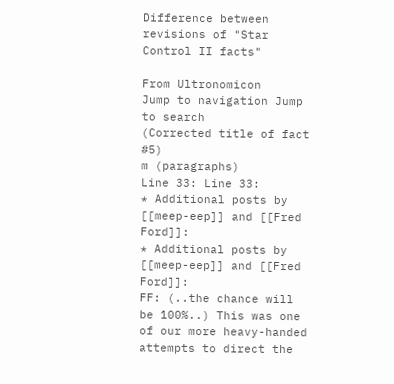Difference between revisions of "Star Control II facts"

From Ultronomicon
Jump to navigation Jump to search
(Corrected title of fact #5)
m (paragraphs)
Line 33: Line 33:
* Additional posts by [[meep-eep]] and [[Fred Ford]]:
* Additional posts by [[meep-eep]] and [[Fred Ford]]:
FF: (..the chance will be 100%..) This was one of our more heavy-handed attempts to direct the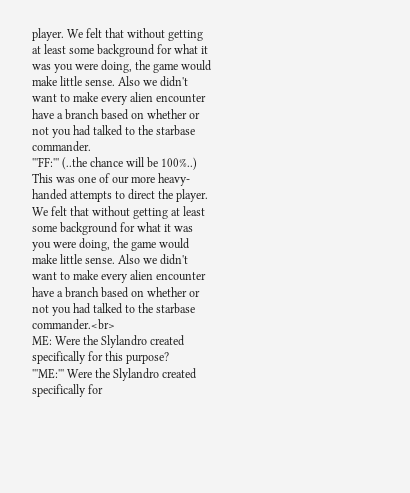player. We felt that without getting at least some background for what it was you were doing, the game would make little sense. Also we didn't want to make every alien encounter have a branch based on whether or not you had talked to the starbase commander.
'''FF:''' (..the chance will be 100%..) This was one of our more heavy-handed attempts to direct the player. We felt that without getting at least some background for what it was you were doing, the game would make little sense. Also we didn't want to make every alien encounter have a branch based on whether or not you had talked to the starbase commander.<br>
ME: Were the Slylandro created specifically for this purpose?
'''ME:''' Were the Slylandro created specifically for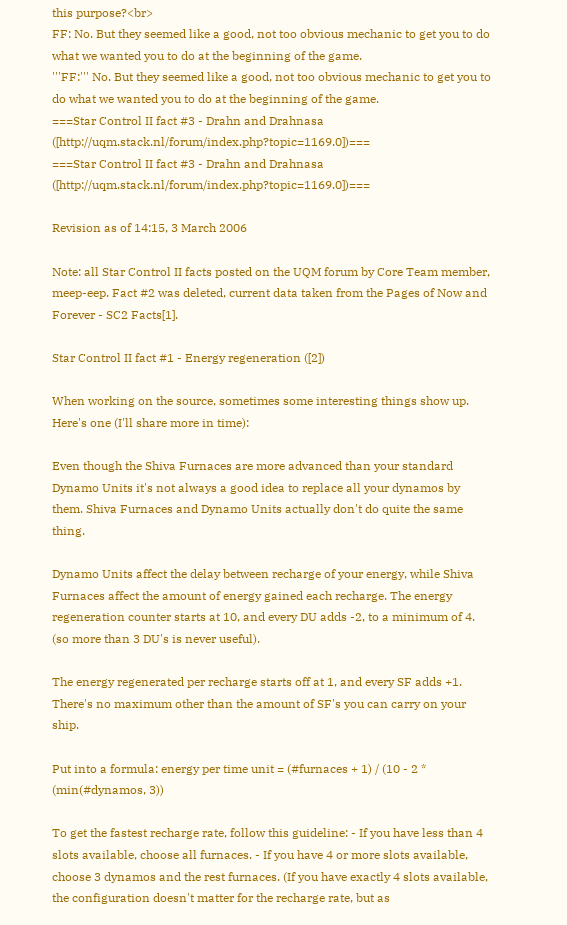this purpose?<br>
FF: No. But they seemed like a good, not too obvious mechanic to get you to do what we wanted you to do at the beginning of the game.
'''FF:''' No. But they seemed like a good, not too obvious mechanic to get you to do what we wanted you to do at the beginning of the game.
===Star Control II fact #3 - Drahn and Drahnasa ([http://uqm.stack.nl/forum/index.php?topic=1169.0])===
===Star Control II fact #3 - Drahn and Drahnasa ([http://uqm.stack.nl/forum/index.php?topic=1169.0])===

Revision as of 14:15, 3 March 2006

Note: all Star Control II facts posted on the UQM forum by Core Team member, meep-eep. Fact #2 was deleted, current data taken from the Pages of Now and Forever - SC2 Facts[1].

Star Control II fact #1 - Energy regeneration ([2])

When working on the source, sometimes some interesting things show up. Here's one (I'll share more in time):

Even though the Shiva Furnaces are more advanced than your standard Dynamo Units it's not always a good idea to replace all your dynamos by them. Shiva Furnaces and Dynamo Units actually don't do quite the same thing.

Dynamo Units affect the delay between recharge of your energy, while Shiva Furnaces affect the amount of energy gained each recharge. The energy regeneration counter starts at 10, and every DU adds -2, to a minimum of 4. (so more than 3 DU's is never useful).

The energy regenerated per recharge starts off at 1, and every SF adds +1. There's no maximum other than the amount of SF's you can carry on your ship.

Put into a formula: energy per time unit = (#furnaces + 1) / (10 - 2 * (min(#dynamos, 3))

To get the fastest recharge rate, follow this guideline: - If you have less than 4 slots available, choose all furnaces. - If you have 4 or more slots available, choose 3 dynamos and the rest furnaces. (If you have exactly 4 slots available, the configuration doesn't matter for the recharge rate, but as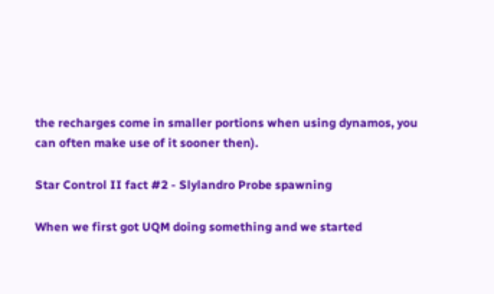the recharges come in smaller portions when using dynamos, you can often make use of it sooner then).

Star Control II fact #2 - Slylandro Probe spawning

When we first got UQM doing something and we started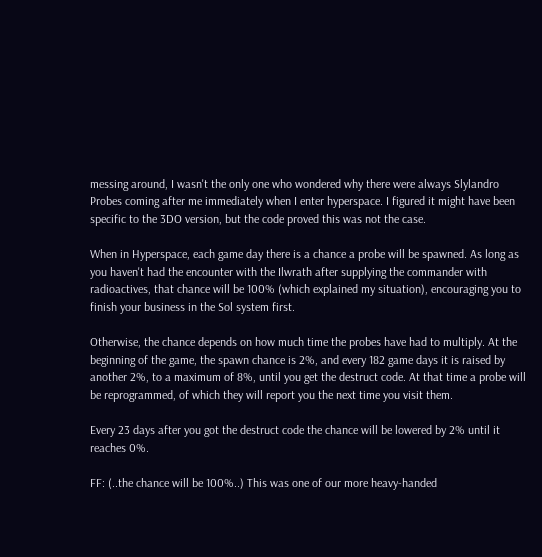messing around, I wasn't the only one who wondered why there were always Slylandro Probes coming after me immediately when I enter hyperspace. I figured it might have been specific to the 3DO version, but the code proved this was not the case.

When in Hyperspace, each game day there is a chance a probe will be spawned. As long as you haven't had the encounter with the Ilwrath after supplying the commander with radioactives, that chance will be 100% (which explained my situation), encouraging you to finish your business in the Sol system first.

Otherwise, the chance depends on how much time the probes have had to multiply. At the beginning of the game, the spawn chance is 2%, and every 182 game days it is raised by another 2%, to a maximum of 8%, until you get the destruct code. At that time a probe will be reprogrammed, of which they will report you the next time you visit them.

Every 23 days after you got the destruct code the chance will be lowered by 2% until it reaches 0%.

FF: (..the chance will be 100%..) This was one of our more heavy-handed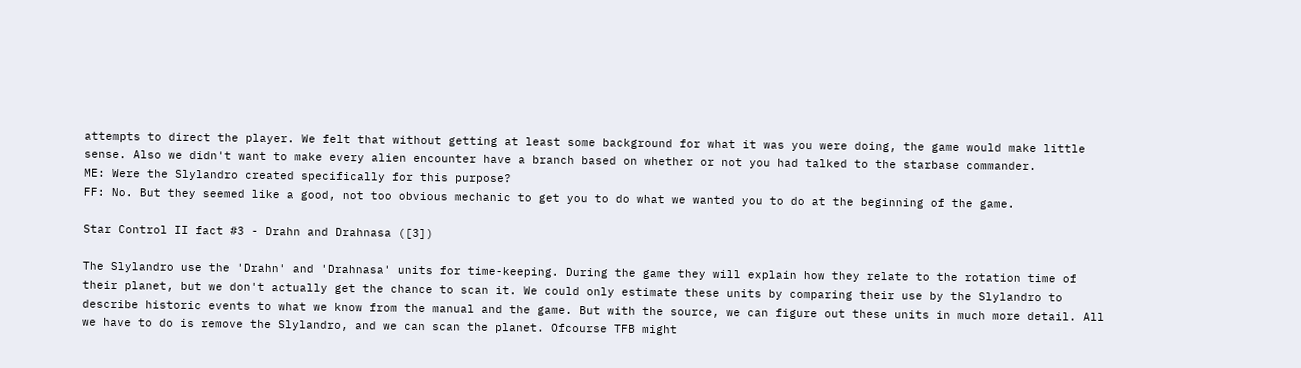attempts to direct the player. We felt that without getting at least some background for what it was you were doing, the game would make little sense. Also we didn't want to make every alien encounter have a branch based on whether or not you had talked to the starbase commander.
ME: Were the Slylandro created specifically for this purpose?
FF: No. But they seemed like a good, not too obvious mechanic to get you to do what we wanted you to do at the beginning of the game.

Star Control II fact #3 - Drahn and Drahnasa ([3])

The Slylandro use the 'Drahn' and 'Drahnasa' units for time-keeping. During the game they will explain how they relate to the rotation time of their planet, but we don't actually get the chance to scan it. We could only estimate these units by comparing their use by the Slylandro to describe historic events to what we know from the manual and the game. But with the source, we can figure out these units in much more detail. All we have to do is remove the Slylandro, and we can scan the planet. Ofcourse TFB might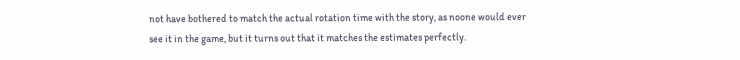not have bothered to match the actual rotation time with the story, as noone would ever see it in the game, but it turns out that it matches the estimates perfectly.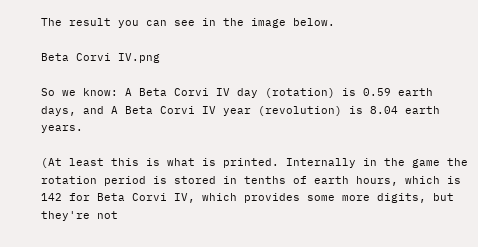The result you can see in the image below.

Beta Corvi IV.png

So we know: A Beta Corvi IV day (rotation) is 0.59 earth days, and A Beta Corvi IV year (revolution) is 8.04 earth years.

(At least this is what is printed. Internally in the game the rotation period is stored in tenths of earth hours, which is 142 for Beta Corvi IV, which provides some more digits, but they're not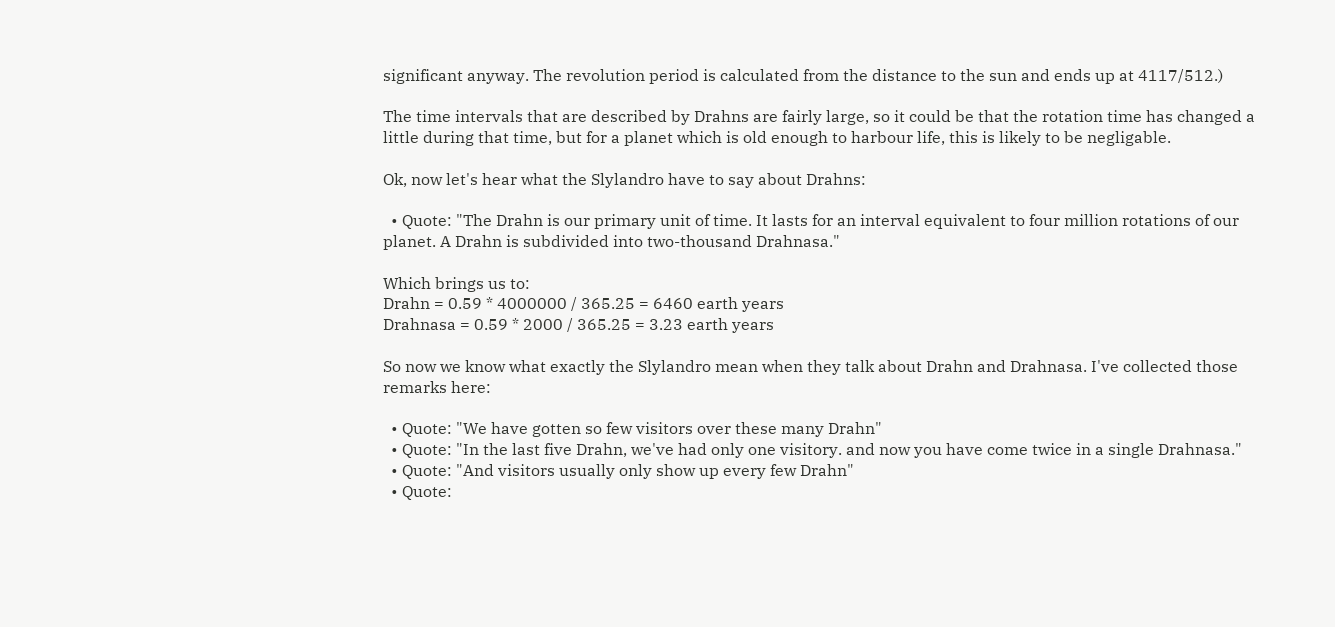significant anyway. The revolution period is calculated from the distance to the sun and ends up at 4117/512.)

The time intervals that are described by Drahns are fairly large, so it could be that the rotation time has changed a little during that time, but for a planet which is old enough to harbour life, this is likely to be negligable.

Ok, now let's hear what the Slylandro have to say about Drahns:

  • Quote: "The Drahn is our primary unit of time. It lasts for an interval equivalent to four million rotations of our planet. A Drahn is subdivided into two-thousand Drahnasa."

Which brings us to:
Drahn = 0.59 * 4000000 / 365.25 = 6460 earth years
Drahnasa = 0.59 * 2000 / 365.25 = 3.23 earth years

So now we know what exactly the Slylandro mean when they talk about Drahn and Drahnasa. I've collected those remarks here:

  • Quote: "We have gotten so few visitors over these many Drahn"
  • Quote: "In the last five Drahn, we've had only one visitory. and now you have come twice in a single Drahnasa."
  • Quote: "And visitors usually only show up every few Drahn"
  • Quote: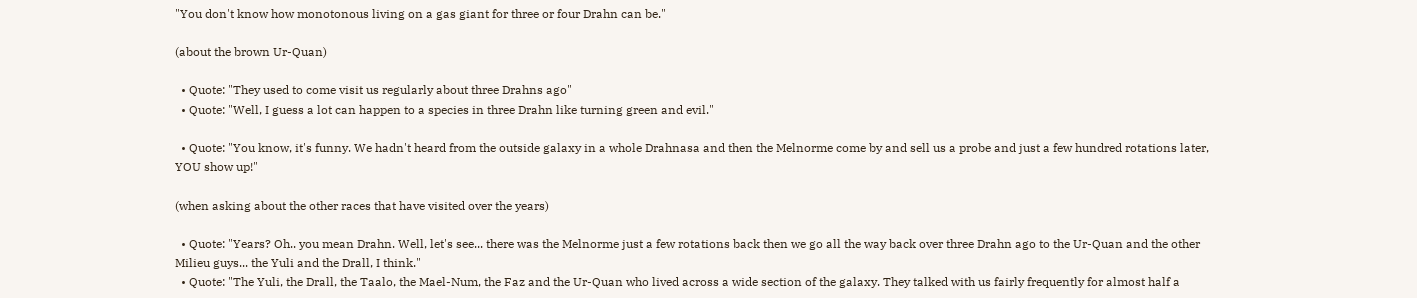"You don't know how monotonous living on a gas giant for three or four Drahn can be."

(about the brown Ur-Quan)

  • Quote: "They used to come visit us regularly about three Drahns ago"
  • Quote: "Well, I guess a lot can happen to a species in three Drahn like turning green and evil."

  • Quote: "You know, it's funny. We hadn't heard from the outside galaxy in a whole Drahnasa and then the Melnorme come by and sell us a probe and just a few hundred rotations later, YOU show up!"

(when asking about the other races that have visited over the years)

  • Quote: "Years? Oh.. you mean Drahn. Well, let's see... there was the Melnorme just a few rotations back then we go all the way back over three Drahn ago to the Ur-Quan and the other Milieu guys... the Yuli and the Drall, I think."
  • Quote: "The Yuli, the Drall, the Taalo, the Mael-Num, the Faz and the Ur-Quan who lived across a wide section of the galaxy. They talked with us fairly frequently for almost half a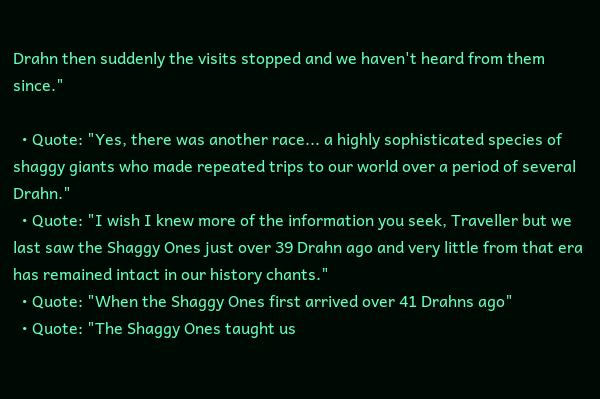Drahn then suddenly the visits stopped and we haven't heard from them since."

  • Quote: "Yes, there was another race... a highly sophisticated species of shaggy giants who made repeated trips to our world over a period of several Drahn."
  • Quote: "I wish I knew more of the information you seek, Traveller but we last saw the Shaggy Ones just over 39 Drahn ago and very little from that era has remained intact in our history chants."
  • Quote: "When the Shaggy Ones first arrived over 41 Drahns ago"
  • Quote: "The Shaggy Ones taught us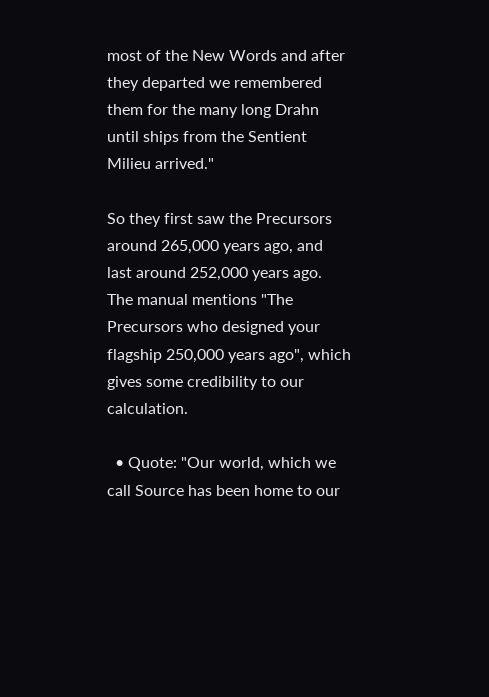most of the New Words and after they departed we remembered them for the many long Drahn until ships from the Sentient Milieu arrived."

So they first saw the Precursors around 265,000 years ago, and last around 252,000 years ago. The manual mentions "The Precursors who designed your flagship 250,000 years ago", which gives some credibility to our calculation.

  • Quote: "Our world, which we call Source has been home to our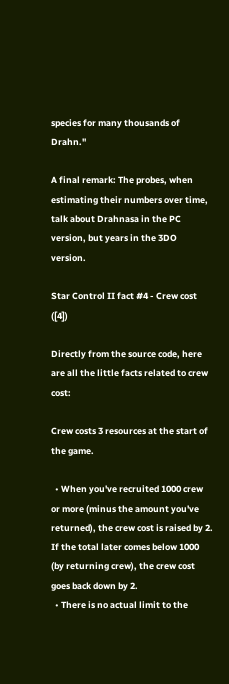species for many thousands of Drahn."

A final remark: The probes, when estimating their numbers over time, talk about Drahnasa in the PC version, but years in the 3DO version.

Star Control II fact #4 - Crew cost ([4])

Directly from the source code, here are all the little facts related to crew cost:

Crew costs 3 resources at the start of the game.

  • When you've recruited 1000 crew or more (minus the amount you've returned), the crew cost is raised by 2. If the total later comes below 1000 (by returning crew), the crew cost goes back down by 2.
  • There is no actual limit to the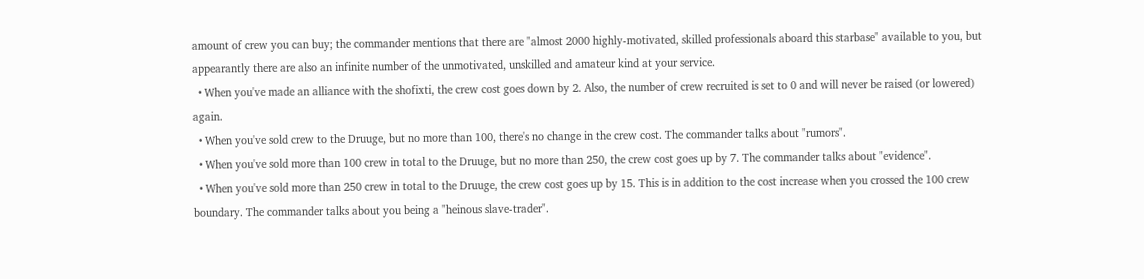amount of crew you can buy; the commander mentions that there are "almost 2000 highly-motivated, skilled professionals aboard this starbase" available to you, but appearantly there are also an infinite number of the unmotivated, unskilled and amateur kind at your service.
  • When you've made an alliance with the shofixti, the crew cost goes down by 2. Also, the number of crew recruited is set to 0 and will never be raised (or lowered) again.
  • When you've sold crew to the Druuge, but no more than 100, there's no change in the crew cost. The commander talks about "rumors".
  • When you've sold more than 100 crew in total to the Druuge, but no more than 250, the crew cost goes up by 7. The commander talks about "evidence".
  • When you've sold more than 250 crew in total to the Druuge, the crew cost goes up by 15. This is in addition to the cost increase when you crossed the 100 crew boundary. The commander talks about you being a "heinous slave-trader".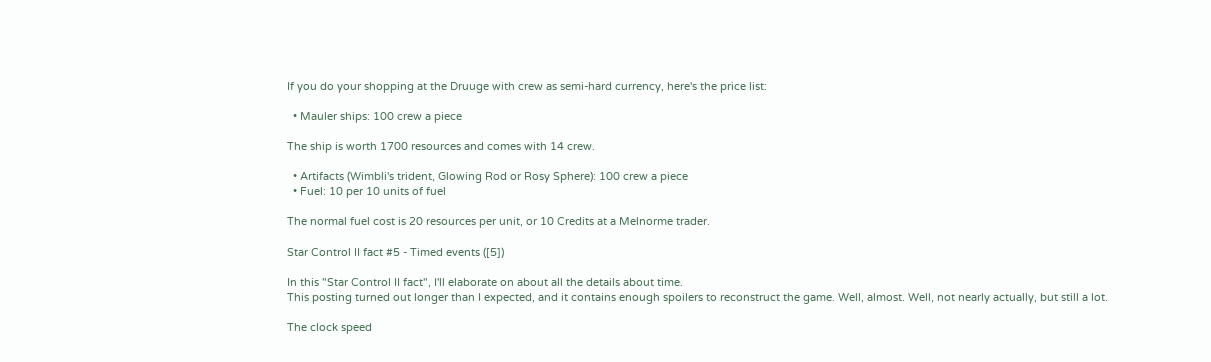If you do your shopping at the Druuge with crew as semi-hard currency, here's the price list:

  • Mauler ships: 100 crew a piece

The ship is worth 1700 resources and comes with 14 crew.

  • Artifacts (Wimbli's trident, Glowing Rod or Rosy Sphere): 100 crew a piece
  • Fuel: 10 per 10 units of fuel

The normal fuel cost is 20 resources per unit, or 10 Credits at a Melnorme trader.

Star Control II fact #5 - Timed events ([5])

In this "Star Control II fact", I'll elaborate on about all the details about time.
This posting turned out longer than I expected, and it contains enough spoilers to reconstruct the game. Well, almost. Well, not nearly actually, but still a lot.

The clock speed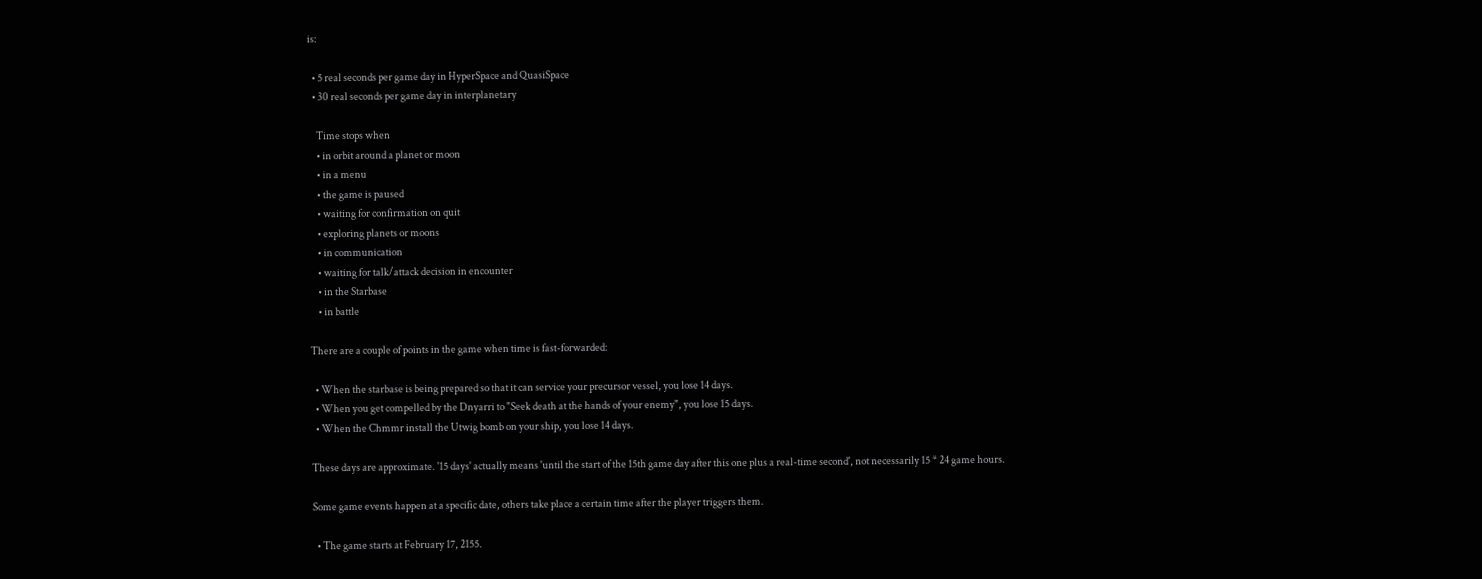is:

  • 5 real seconds per game day in HyperSpace and QuasiSpace
  • 30 real seconds per game day in interplanetary

    Time stops when
    • in orbit around a planet or moon
    • in a menu
    • the game is paused
    • waiting for confirmation on quit
    • exploring planets or moons
    • in communication
    • waiting for talk/attack decision in encounter
    • in the Starbase
    • in battle

There are a couple of points in the game when time is fast-forwarded:

  • When the starbase is being prepared so that it can service your precursor vessel, you lose 14 days.
  • When you get compelled by the Dnyarri to "Seek death at the hands of your enemy", you lose 15 days.
  • When the Chmmr install the Utwig bomb on your ship, you lose 14 days.

These days are approximate. '15 days' actually means 'until the start of the 15th game day after this one plus a real-time second', not necessarily 15 * 24 game hours.

Some game events happen at a specific date, others take place a certain time after the player triggers them.

  • The game starts at February 17, 2155.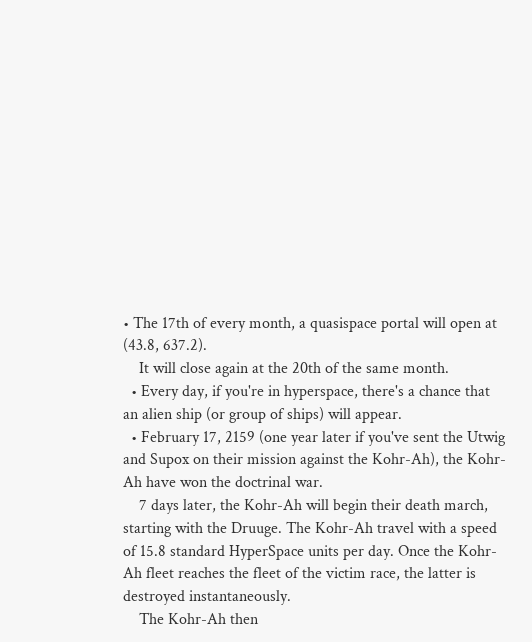• The 17th of every month, a quasispace portal will open at (43.8, 637.2).
    It will close again at the 20th of the same month.
  • Every day, if you're in hyperspace, there's a chance that an alien ship (or group of ships) will appear.
  • February 17, 2159 (one year later if you've sent the Utwig and Supox on their mission against the Kohr-Ah), the Kohr-Ah have won the doctrinal war.
    7 days later, the Kohr-Ah will begin their death march, starting with the Druuge. The Kohr-Ah travel with a speed of 15.8 standard HyperSpace units per day. Once the Kohr-Ah fleet reaches the fleet of the victim race, the latter is destroyed instantaneously.
    The Kohr-Ah then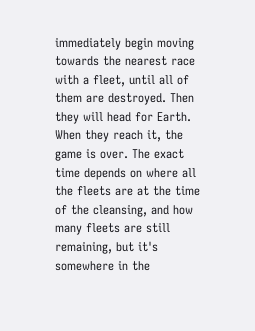immediately begin moving towards the nearest race with a fleet, until all of them are destroyed. Then they will head for Earth. When they reach it, the game is over. The exact time depends on where all the fleets are at the time of the cleansing, and how many fleets are still remaining, but it's somewhere in the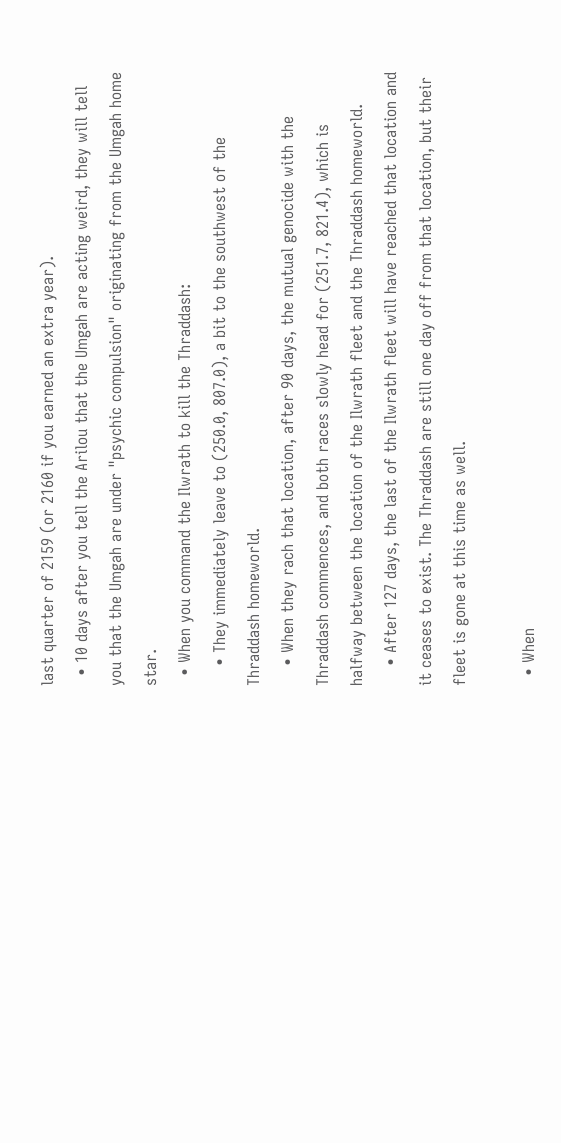last quarter of 2159 (or 2160 if you earned an extra year).
  • 10 days after you tell the Arilou that the Umgah are acting weird, they will tell you that the Umgah are under "psychic compulsion" originating from the Umgah home star.
  • When you command the Ilwrath to kill the Thraddash:
    • They immediately leave to (250.0, 807.0), a bit to the southwest of the Thraddash homeworld.
    • When they rach that location, after 90 days, the mutual genocide with the Thraddash commences, and both races slowly head for (251.7, 821.4), which is halfway between the location of the Ilwrath fleet and the Thraddash homeworld.
    • After 127 days, the last of the Ilwrath fleet will have reached that location and it ceases to exist. The Thraddash are still one day off from that location, but their fleet is gone at this time as well.

  • When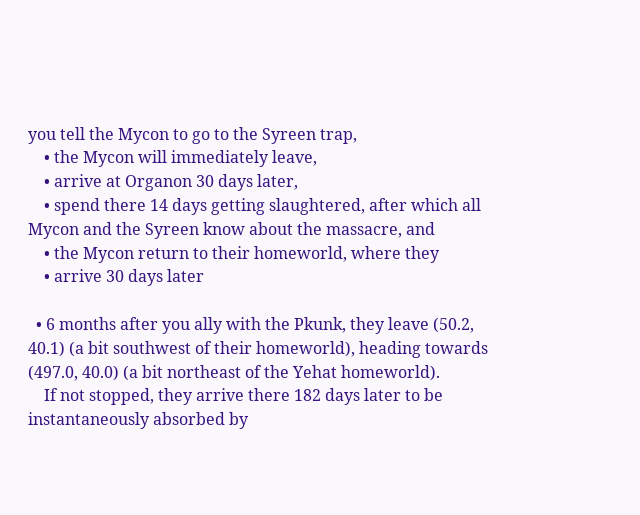you tell the Mycon to go to the Syreen trap,
    • the Mycon will immediately leave,
    • arrive at Organon 30 days later,
    • spend there 14 days getting slaughtered, after which all Mycon and the Syreen know about the massacre, and
    • the Mycon return to their homeworld, where they
    • arrive 30 days later

  • 6 months after you ally with the Pkunk, they leave (50.2, 40.1) (a bit southwest of their homeworld), heading towards (497.0, 40.0) (a bit northeast of the Yehat homeworld).
    If not stopped, they arrive there 182 days later to be instantaneously absorbed by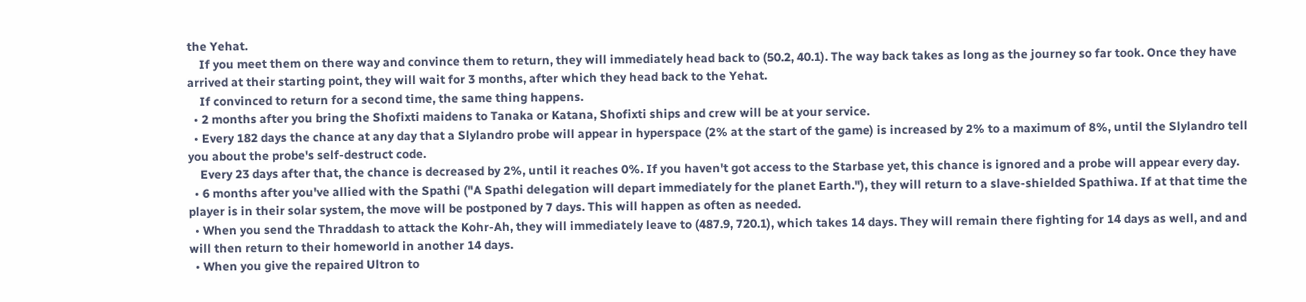the Yehat.
    If you meet them on there way and convince them to return, they will immediately head back to (50.2, 40.1). The way back takes as long as the journey so far took. Once they have arrived at their starting point, they will wait for 3 months, after which they head back to the Yehat.
    If convinced to return for a second time, the same thing happens.
  • 2 months after you bring the Shofixti maidens to Tanaka or Katana, Shofixti ships and crew will be at your service.
  • Every 182 days the chance at any day that a Slylandro probe will appear in hyperspace (2% at the start of the game) is increased by 2% to a maximum of 8%, until the Slylandro tell you about the probe's self-destruct code.
    Every 23 days after that, the chance is decreased by 2%, until it reaches 0%. If you haven't got access to the Starbase yet, this chance is ignored and a probe will appear every day.
  • 6 months after you've allied with the Spathi ("A Spathi delegation will depart immediately for the planet Earth."), they will return to a slave-shielded Spathiwa. If at that time the player is in their solar system, the move will be postponed by 7 days. This will happen as often as needed.
  • When you send the Thraddash to attack the Kohr-Ah, they will immediately leave to (487.9, 720.1), which takes 14 days. They will remain there fighting for 14 days as well, and and will then return to their homeworld in another 14 days.
  • When you give the repaired Ultron to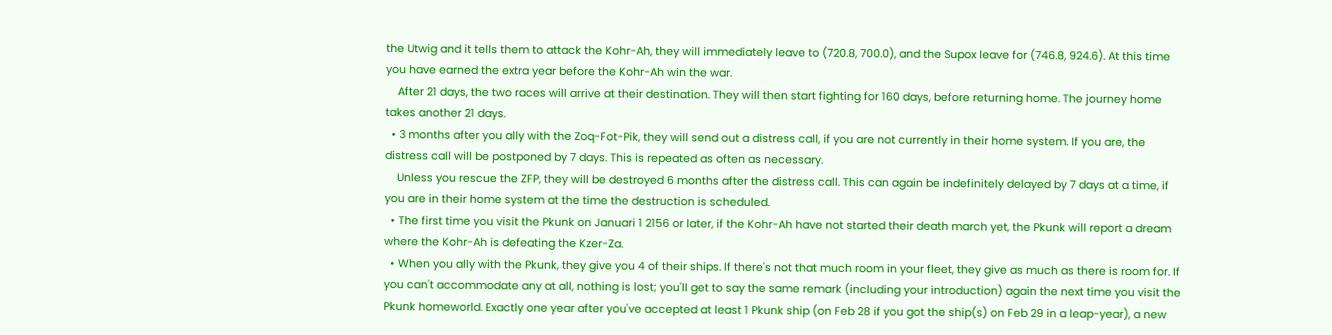the Utwig and it tells them to attack the Kohr-Ah, they will immediately leave to (720.8, 700.0), and the Supox leave for (746.8, 924.6). At this time you have earned the extra year before the Kohr-Ah win the war.
    After 21 days, the two races will arrive at their destination. They will then start fighting for 160 days, before returning home. The journey home takes another 21 days.
  • 3 months after you ally with the Zoq-Fot-Pik, they will send out a distress call, if you are not currently in their home system. If you are, the distress call will be postponed by 7 days. This is repeated as often as necessary.
    Unless you rescue the ZFP, they will be destroyed 6 months after the distress call. This can again be indefinitely delayed by 7 days at a time, if you are in their home system at the time the destruction is scheduled.
  • The first time you visit the Pkunk on Januari 1 2156 or later, if the Kohr-Ah have not started their death march yet, the Pkunk will report a dream where the Kohr-Ah is defeating the Kzer-Za.
  • When you ally with the Pkunk, they give you 4 of their ships. If there's not that much room in your fleet, they give as much as there is room for. If you can't accommodate any at all, nothing is lost; you'll get to say the same remark (including your introduction) again the next time you visit the Pkunk homeworld. Exactly one year after you've accepted at least 1 Pkunk ship (on Feb 28 if you got the ship(s) on Feb 29 in a leap-year), a new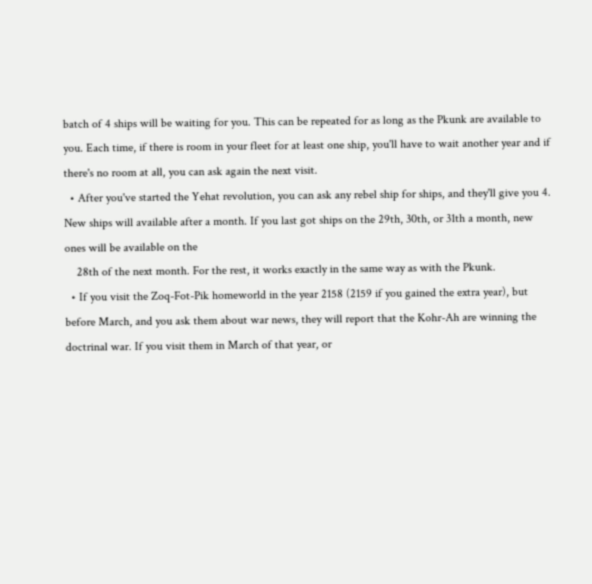batch of 4 ships will be waiting for you. This can be repeated for as long as the Pkunk are available to you. Each time, if there is room in your fleet for at least one ship, you'll have to wait another year and if there's no room at all, you can ask again the next visit.
  • After you've started the Yehat revolution, you can ask any rebel ship for ships, and they'll give you 4. New ships will available after a month. If you last got ships on the 29th, 30th, or 31th a month, new ones will be available on the
    28th of the next month. For the rest, it works exactly in the same way as with the Pkunk.
  • If you visit the Zoq-Fot-Pik homeworld in the year 2158 (2159 if you gained the extra year), but before March, and you ask them about war news, they will report that the Kohr-Ah are winning the doctrinal war. If you visit them in March of that year, or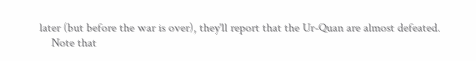later (but before the war is over), they'll report that the Ur-Quan are almost defeated.
    Note that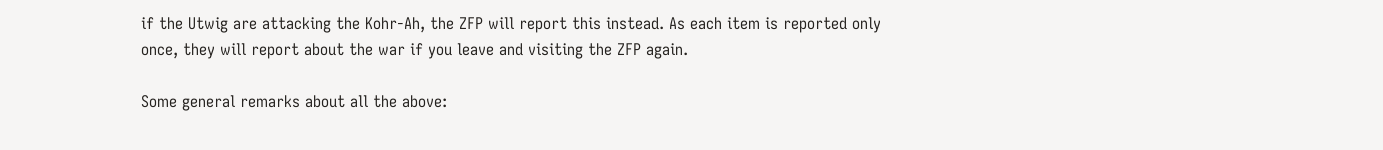if the Utwig are attacking the Kohr-Ah, the ZFP will report this instead. As each item is reported only once, they will report about the war if you leave and visiting the ZFP again.

Some general remarks about all the above: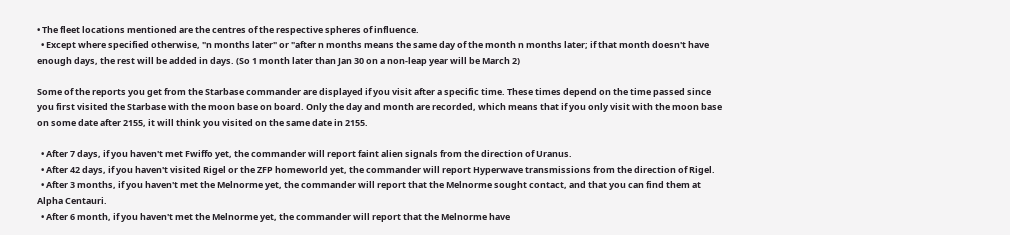• The fleet locations mentioned are the centres of the respective spheres of influence.
  • Except where specified otherwise, "n months later" or "after n months means the same day of the month n months later; if that month doesn't have enough days, the rest will be added in days. (So 1 month later than Jan 30 on a non-leap year will be March 2)

Some of the reports you get from the Starbase commander are displayed if you visit after a specific time. These times depend on the time passed since you first visited the Starbase with the moon base on board. Only the day and month are recorded, which means that if you only visit with the moon base on some date after 2155, it will think you visited on the same date in 2155.

  • After 7 days, if you haven't met Fwiffo yet, the commander will report faint alien signals from the direction of Uranus.
  • After 42 days, if you haven't visited Rigel or the ZFP homeworld yet, the commander will report Hyperwave transmissions from the direction of Rigel.
  • After 3 months, if you haven't met the Melnorme yet, the commander will report that the Melnorme sought contact, and that you can find them at Alpha Centauri.
  • After 6 month, if you haven't met the Melnorme yet, the commander will report that the Melnorme have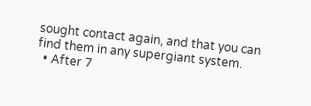sought contact again, and that you can find them in any supergiant system.
  • After 7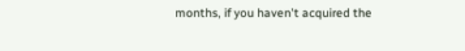months, if you haven't acquired the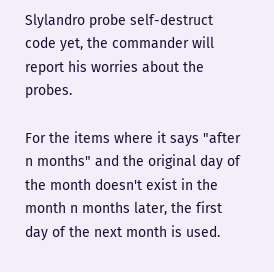Slylandro probe self-destruct code yet, the commander will report his worries about the probes.

For the items where it says "after n months" and the original day of the month doesn't exist in the month n months later, the first day of the next month is used.